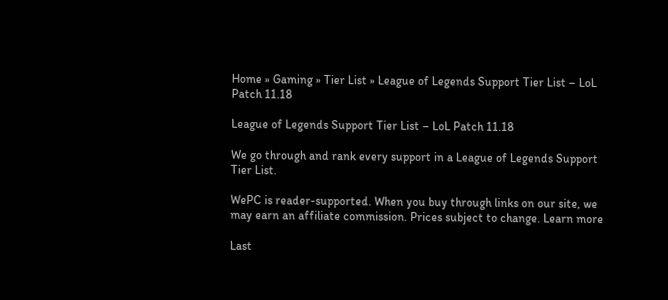Home » Gaming » Tier List » League of Legends Support Tier List – LoL Patch 11.18

League of Legends Support Tier List – LoL Patch 11.18

We go through and rank every support in a League of Legends Support Tier List.

WePC is reader-supported. When you buy through links on our site, we may earn an affiliate commission. Prices subject to change. Learn more

Last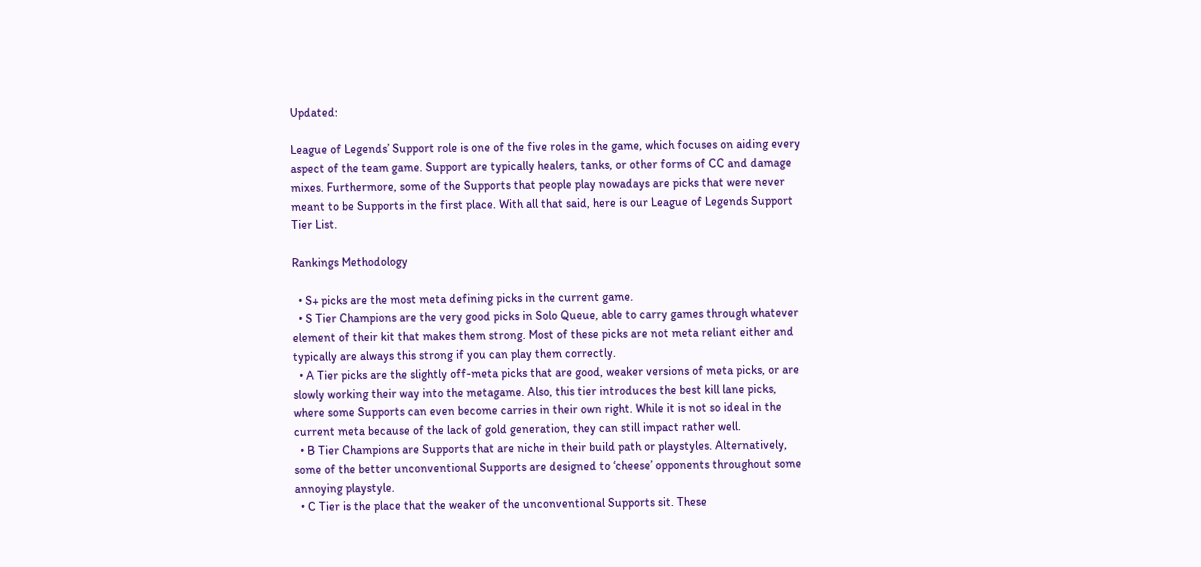Updated:

League of Legends’ Support role is one of the five roles in the game, which focuses on aiding every aspect of the team game. Support are typically healers, tanks, or other forms of CC and damage mixes. Furthermore, some of the Supports that people play nowadays are picks that were never meant to be Supports in the first place. With all that said, here is our League of Legends Support Tier List.

Rankings Methodology

  • S+ picks are the most meta defining picks in the current game.
  • S Tier Champions are the very good picks in Solo Queue, able to carry games through whatever element of their kit that makes them strong. Most of these picks are not meta reliant either and typically are always this strong if you can play them correctly.
  • A Tier picks are the slightly off-meta picks that are good, weaker versions of meta picks, or are slowly working their way into the metagame. Also, this tier introduces the best kill lane picks, where some Supports can even become carries in their own right. While it is not so ideal in the current meta because of the lack of gold generation, they can still impact rather well.
  • B Tier Champions are Supports that are niche in their build path or playstyles. Alternatively, some of the better unconventional Supports are designed to ‘cheese’ opponents throughout some annoying playstyle.
  • C Tier is the place that the weaker of the unconventional Supports sit. These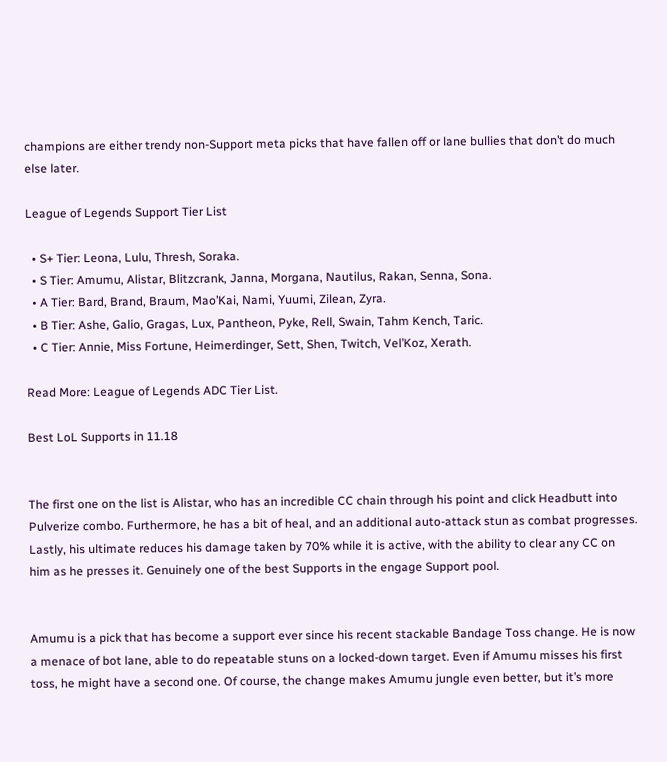champions are either trendy non-Support meta picks that have fallen off or lane bullies that don’t do much else later.

League of Legends Support Tier List

  • S+ Tier: Leona, Lulu, Thresh, Soraka.
  • S Tier: Amumu, Alistar, Blitzcrank, Janna, Morgana, Nautilus, Rakan, Senna, Sona.
  • A Tier: Bard, Brand, Braum, Mao’Kai, Nami, Yuumi, Zilean, Zyra.
  • B Tier: Ashe, Galio, Gragas, Lux, Pantheon, Pyke, Rell, Swain, Tahm Kench, Taric.
  • C Tier: Annie, Miss Fortune, Heimerdinger, Sett, Shen, Twitch, Vel’Koz, Xerath.

Read More: League of Legends ADC Tier List.

Best LoL Supports in 11.18


The first one on the list is Alistar, who has an incredible CC chain through his point and click Headbutt into Pulverize combo. Furthermore, he has a bit of heal, and an additional auto-attack stun as combat progresses. Lastly, his ultimate reduces his damage taken by 70% while it is active, with the ability to clear any CC on him as he presses it. Genuinely one of the best Supports in the engage Support pool.


Amumu is a pick that has become a support ever since his recent stackable Bandage Toss change. He is now a menace of bot lane, able to do repeatable stuns on a locked-down target. Even if Amumu misses his first toss, he might have a second one. Of course, the change makes Amumu jungle even better, but it’s more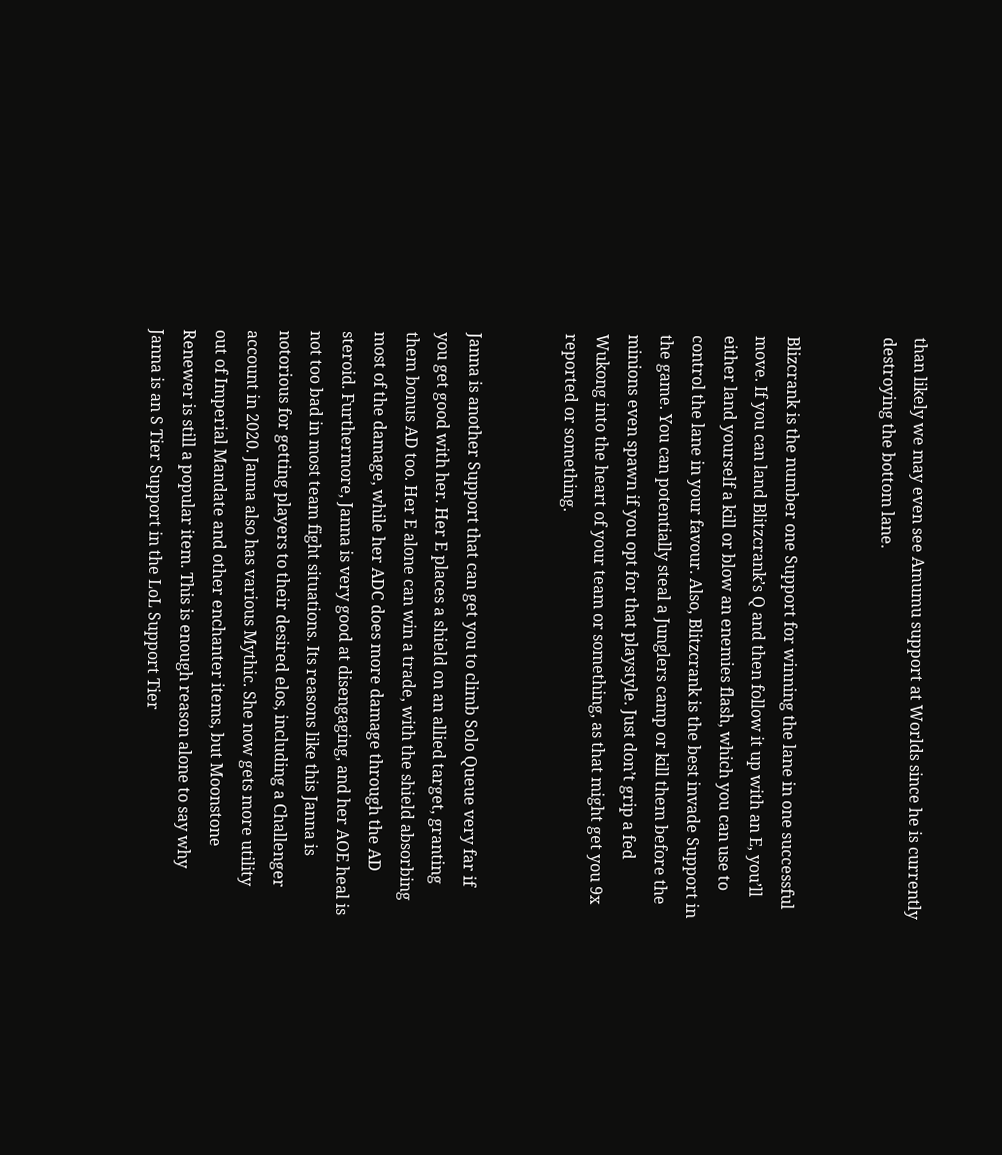than likely we may even see Amumu support at Worlds since he is currently destroying the bottom lane.


Blizcrank is the number one Support for winning the lane in one successful move. If you can land Blitzcrank’s Q and then follow it up with an E, you’ll either land yourself a kill or blow an enemies flash, which you can use to control the lane in your favour. Also, Blitzcrank is the best invade Support in the game. You can potentially steal a Junglers camp or kill them before the minions even spawn if you opt for that playstyle. Just don’t grip a fed Wukong into the heart of your team or something, as that might get you 9x reported or something.


Janna is another Support that can get you to climb Solo Queue very far if you get good with her. Her E places a shield on an allied target, granting them bonus AD too. Her E alone can win a trade, with the shield absorbing most of the damage, while her ADC does more damage through the AD steroid. Furthermore, Janna is very good at disengaging, and her AOE heal is not too bad in most team fight situations. Its reasons like this Janna is notorious for getting players to their desired elos, including a Challenger account in 2020. Janna also has various Mythic. She now gets more utility out of Imperial Mandate and other enchanter items, but Moonstone Renewer is still a popular item. This is enough reason alone to say why Janna is an S Tier Support in the LoL Support Tier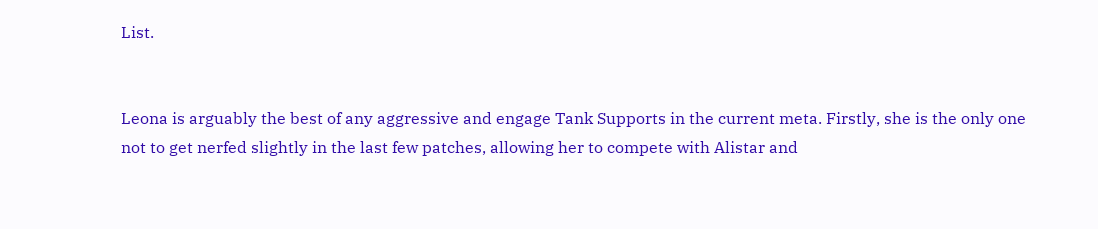List.


Leona is arguably the best of any aggressive and engage Tank Supports in the current meta. Firstly, she is the only one not to get nerfed slightly in the last few patches, allowing her to compete with Alistar and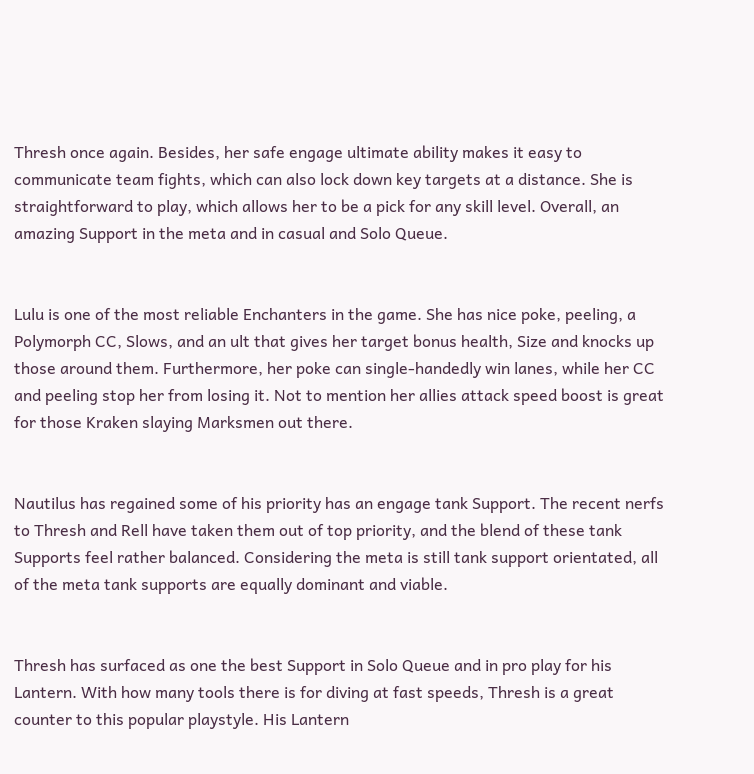Thresh once again. Besides, her safe engage ultimate ability makes it easy to communicate team fights, which can also lock down key targets at a distance. She is straightforward to play, which allows her to be a pick for any skill level. Overall, an amazing Support in the meta and in casual and Solo Queue.


Lulu is one of the most reliable Enchanters in the game. She has nice poke, peeling, a Polymorph CC, Slows, and an ult that gives her target bonus health, Size and knocks up those around them. Furthermore, her poke can single-handedly win lanes, while her CC and peeling stop her from losing it. Not to mention her allies attack speed boost is great for those Kraken slaying Marksmen out there.


Nautilus has regained some of his priority has an engage tank Support. The recent nerfs to Thresh and Rell have taken them out of top priority, and the blend of these tank Supports feel rather balanced. Considering the meta is still tank support orientated, all of the meta tank supports are equally dominant and viable.


Thresh has surfaced as one the best Support in Solo Queue and in pro play for his Lantern. With how many tools there is for diving at fast speeds, Thresh is a great counter to this popular playstyle. His Lantern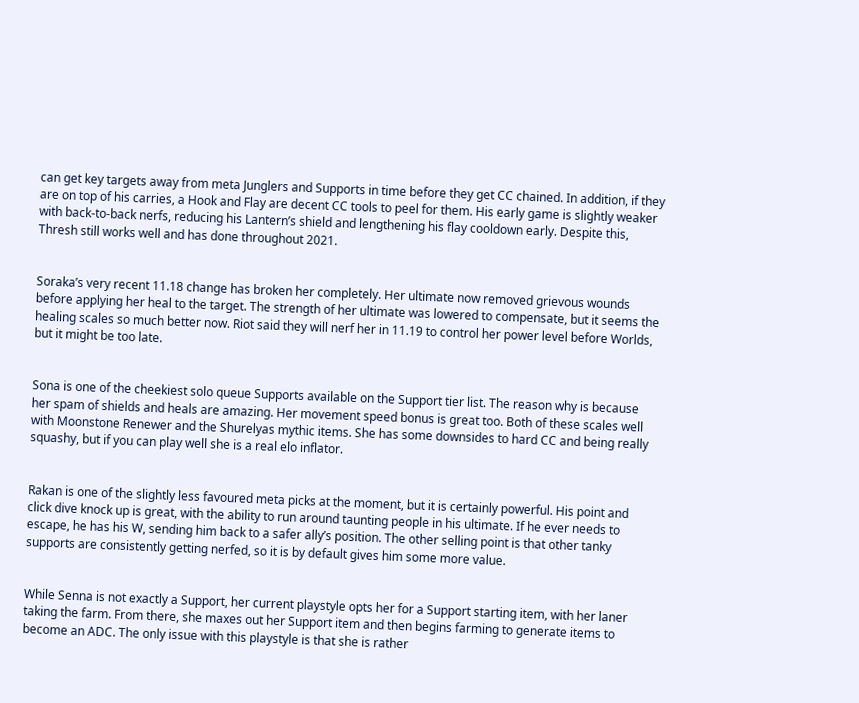can get key targets away from meta Junglers and Supports in time before they get CC chained. In addition, if they are on top of his carries, a Hook and Flay are decent CC tools to peel for them. His early game is slightly weaker with back-to-back nerfs, reducing his Lantern’s shield and lengthening his flay cooldown early. Despite this, Thresh still works well and has done throughout 2021.


Soraka’s very recent 11.18 change has broken her completely. Her ultimate now removed grievous wounds before applying her heal to the target. The strength of her ultimate was lowered to compensate, but it seems the healing scales so much better now. Riot said they will nerf her in 11.19 to control her power level before Worlds, but it might be too late.


Sona is one of the cheekiest solo queue Supports available on the Support tier list. The reason why is because her spam of shields and heals are amazing. Her movement speed bonus is great too. Both of these scales well with Moonstone Renewer and the Shurelyas mythic items. She has some downsides to hard CC and being really squashy, but if you can play well she is a real elo inflator.


Rakan is one of the slightly less favoured meta picks at the moment, but it is certainly powerful. His point and click dive knock up is great, with the ability to run around taunting people in his ultimate. If he ever needs to escape, he has his W, sending him back to a safer ally’s position. The other selling point is that other tanky supports are consistently getting nerfed, so it is by default gives him some more value.


While Senna is not exactly a Support, her current playstyle opts her for a Support starting item, with her laner taking the farm. From there, she maxes out her Support item and then begins farming to generate items to become an ADC. The only issue with this playstyle is that she is rather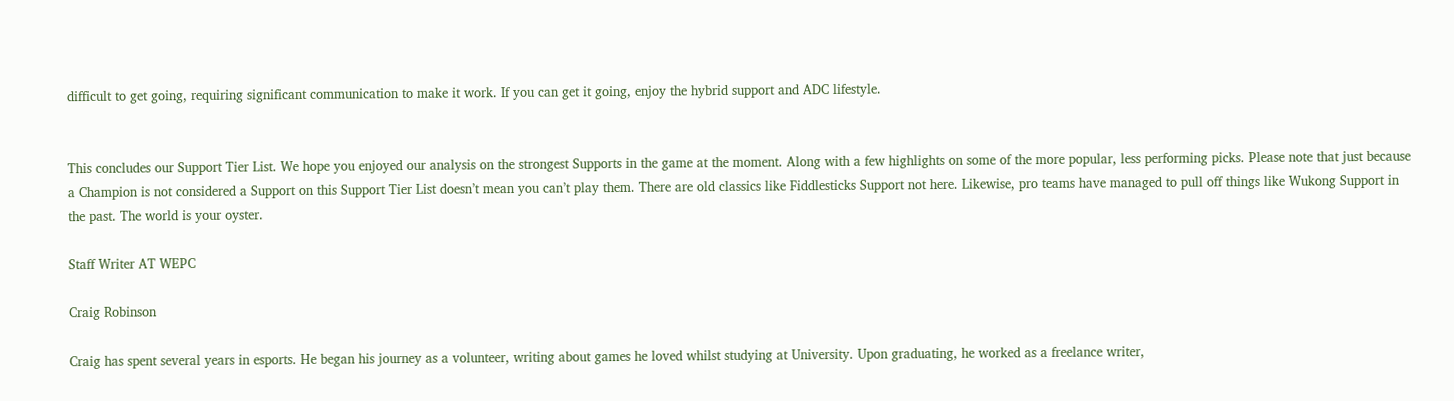difficult to get going, requiring significant communication to make it work. If you can get it going, enjoy the hybrid support and ADC lifestyle.


This concludes our Support Tier List. We hope you enjoyed our analysis on the strongest Supports in the game at the moment. Along with a few highlights on some of the more popular, less performing picks. Please note that just because a Champion is not considered a Support on this Support Tier List doesn’t mean you can’t play them. There are old classics like Fiddlesticks Support not here. Likewise, pro teams have managed to pull off things like Wukong Support in the past. The world is your oyster.

Staff Writer AT WEPC

Craig Robinson

Craig has spent several years in esports. He began his journey as a volunteer, writing about games he loved whilst studying at University. Upon graduating, he worked as a freelance writer,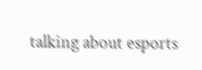talking about esports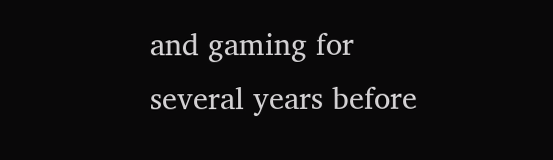and gaming for several years before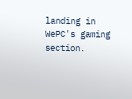landing in WePC's gaming section.